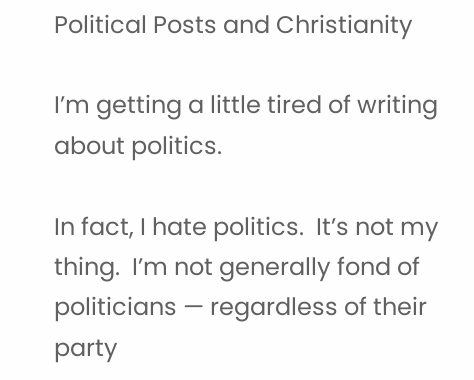Political Posts and Christianity

I’m getting a little tired of writing about politics.

In fact, I hate politics.  It’s not my thing.  I’m not generally fond of politicians — regardless of their party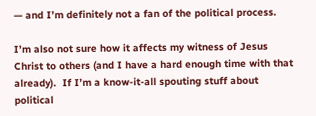— and I’m definitely not a fan of the political process.

I’m also not sure how it affects my witness of Jesus Christ to others (and I have a hard enough time with that already).  If I’m a know-it-all spouting stuff about political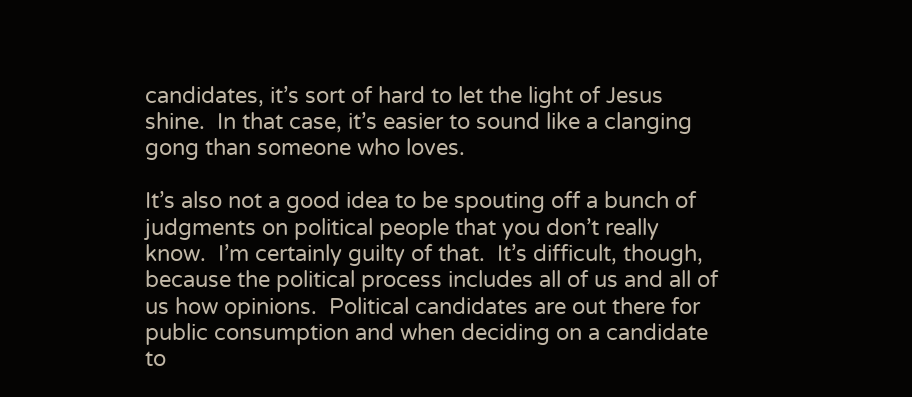candidates, it’s sort of hard to let the light of Jesus shine.  In that case, it’s easier to sound like a clanging gong than someone who loves.

It’s also not a good idea to be spouting off a bunch of judgments on political people that you don’t really know.  I’m certainly guilty of that.  It’s difficult, though, because the political process includes all of us and all of us how opinions.  Political candidates are out there for public consumption and when deciding on a candidate to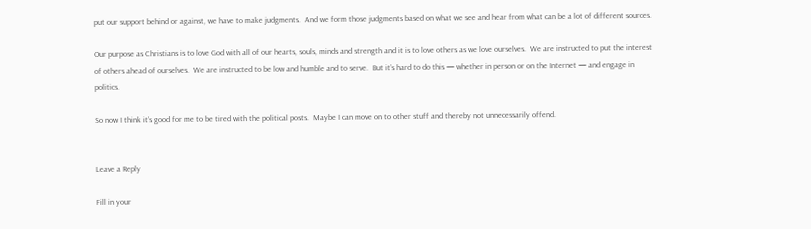put our support behind or against, we have to make judgments.  And we form those judgments based on what we see and hear from what can be a lot of different sources.

Our purpose as Christians is to love God with all of our hearts, souls, minds and strength and it is to love others as we love ourselves.  We are instructed to put the interest of others ahead of ourselves.  We are instructed to be low and humble and to serve.  But it’s hard to do this — whether in person or on the Internet — and engage in politics.

So now I think it’s good for me to be tired with the political posts.  Maybe I can move on to other stuff and thereby not unnecessarily offend.


Leave a Reply

Fill in your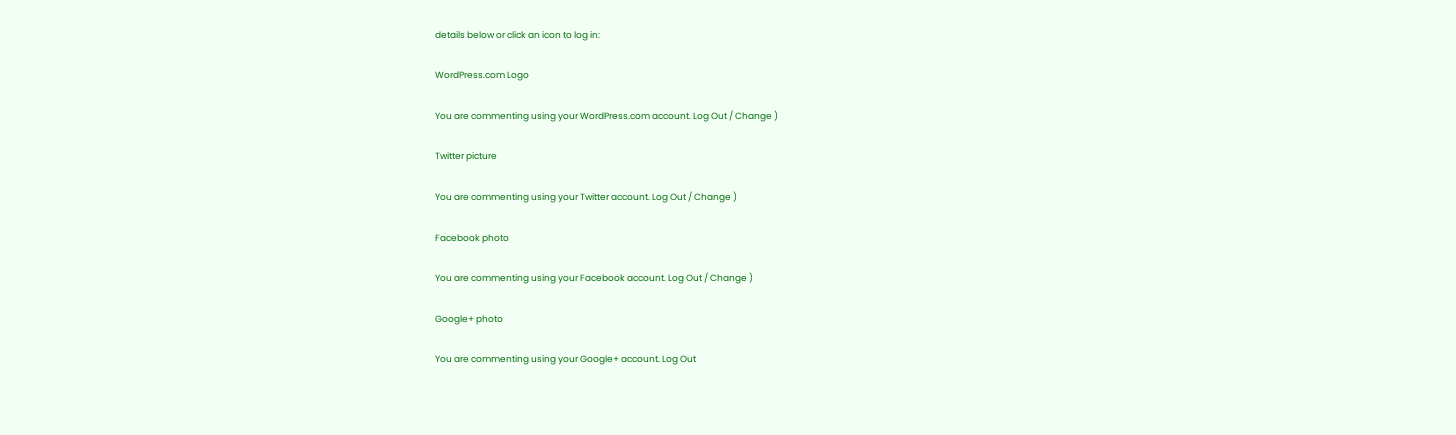details below or click an icon to log in:

WordPress.com Logo

You are commenting using your WordPress.com account. Log Out / Change )

Twitter picture

You are commenting using your Twitter account. Log Out / Change )

Facebook photo

You are commenting using your Facebook account. Log Out / Change )

Google+ photo

You are commenting using your Google+ account. Log Out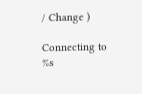/ Change )

Connecting to %s